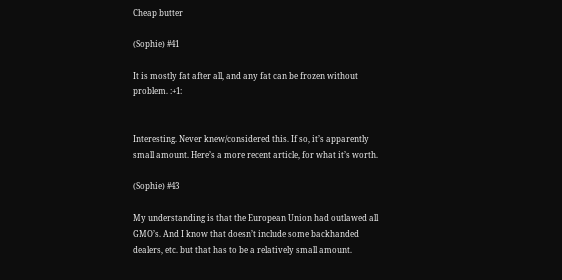Cheap butter

(Sophie) #41

It is mostly fat after all, and any fat can be frozen without problem. :+1:


Interesting. Never knew/considered this. If so, it’s apparently small amount. Here’s a more recent article, for what it’s worth.

(Sophie) #43

My understanding is that the European Union had outlawed all GMO’s. And I know that doesn’t include some backhanded dealers, etc. but that has to be a relatively small amount.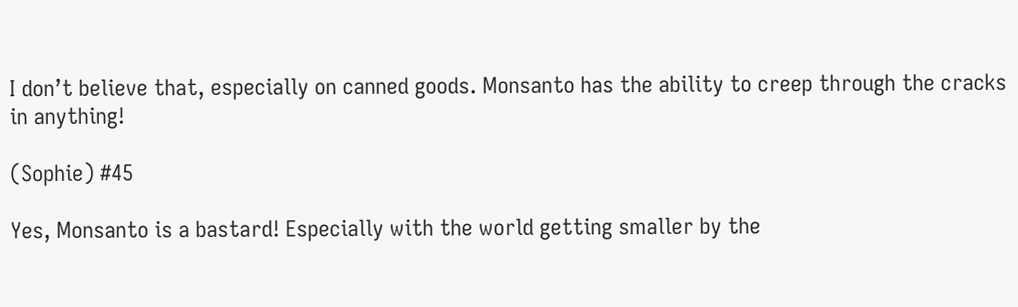I don’t believe that, especially on canned goods. Monsanto has the ability to creep through the cracks in anything!

(Sophie) #45

Yes, Monsanto is a bastard! Especially with the world getting smaller by the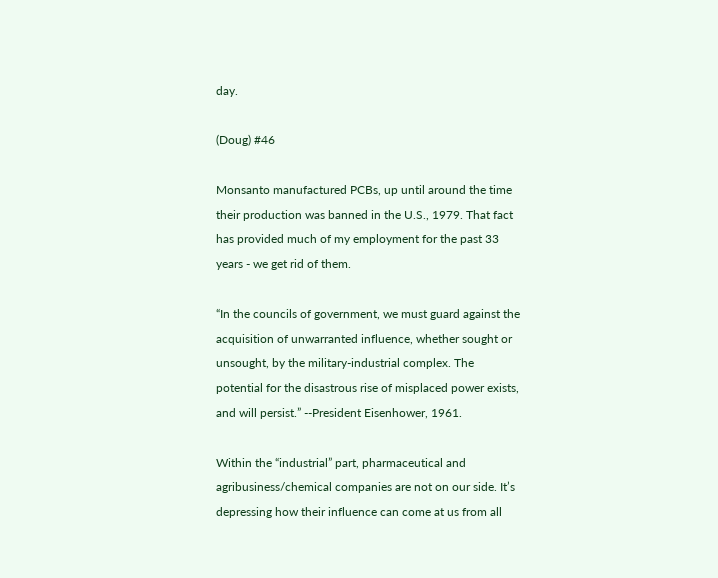day.

(Doug) #46

Monsanto manufactured PCBs, up until around the time their production was banned in the U.S., 1979. That fact has provided much of my employment for the past 33 years - we get rid of them.

“In the councils of government, we must guard against the acquisition of unwarranted influence, whether sought or unsought, by the military-industrial complex. The potential for the disastrous rise of misplaced power exists, and will persist.” --President Eisenhower, 1961.

Within the “industrial” part, pharmaceutical and agribusiness/chemical companies are not on our side. It’s depressing how their influence can come at us from all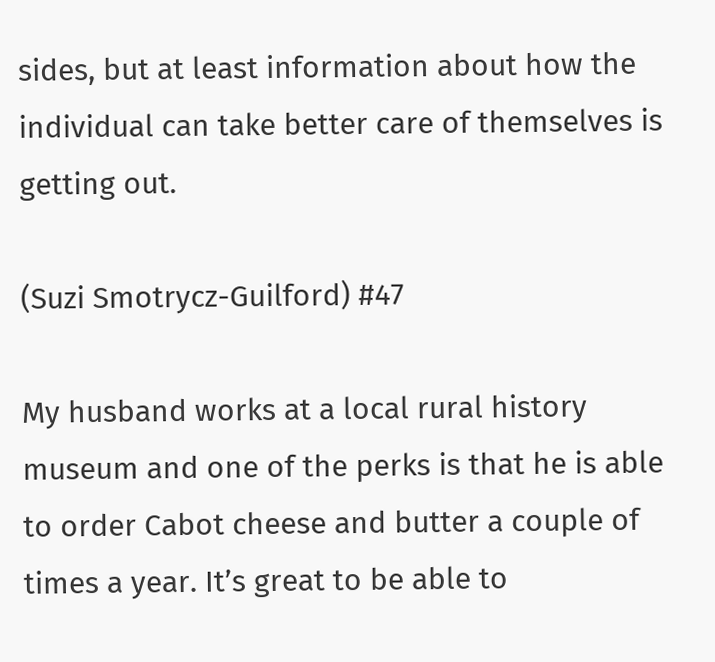sides, but at least information about how the individual can take better care of themselves is getting out.

(Suzi Smotrycz-Guilford) #47

My husband works at a local rural history museum and one of the perks is that he is able to order Cabot cheese and butter a couple of times a year. It’s great to be able to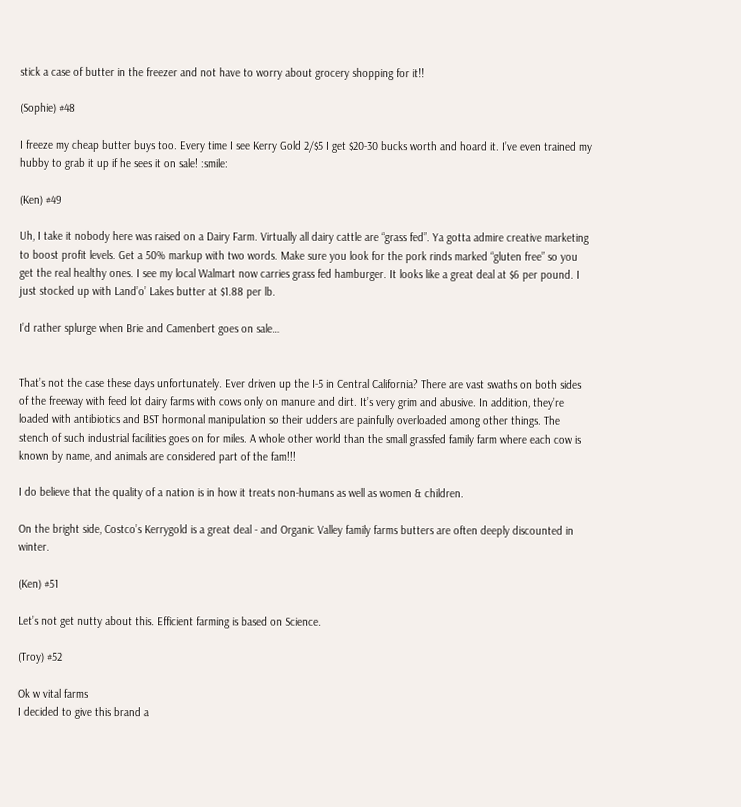stick a case of butter in the freezer and not have to worry about grocery shopping for it!!

(Sophie) #48

I freeze my cheap butter buys too. Every time I see Kerry Gold 2/$5 I get $20-30 bucks worth and hoard it. I’ve even trained my hubby to grab it up if he sees it on sale! :smile:

(Ken) #49

Uh, I take it nobody here was raised on a Dairy Farm. Virtually all dairy cattle are “grass fed”. Ya gotta admire creative marketing to boost profit levels. Get a 50% markup with two words. Make sure you look for the pork rinds marked “gluten free” so you get the real healthy ones. I see my local Walmart now carries grass fed hamburger. It looks like a great deal at $6 per pound. I just stocked up with Land’o’ Lakes butter at $1.88 per lb.

I’d rather splurge when Brie and Camenbert goes on sale…


That’s not the case these days unfortunately. Ever driven up the I-5 in Central California? There are vast swaths on both sides of the freeway with feed lot dairy farms with cows only on manure and dirt. It’s very grim and abusive. In addition, they’re loaded with antibiotics and BST hormonal manipulation so their udders are painfully overloaded among other things. The stench of such industrial facilities goes on for miles. A whole other world than the small grassfed family farm where each cow is known by name, and animals are considered part of the fam!!!

I do believe that the quality of a nation is in how it treats non-humans as well as women & children.

On the bright side, Costco’s Kerrygold is a great deal - and Organic Valley family farms butters are often deeply discounted in winter.

(Ken) #51

Let’s not get nutty about this. Efficient farming is based on Science.

(Troy) #52

Ok w vital farms
I decided to give this brand a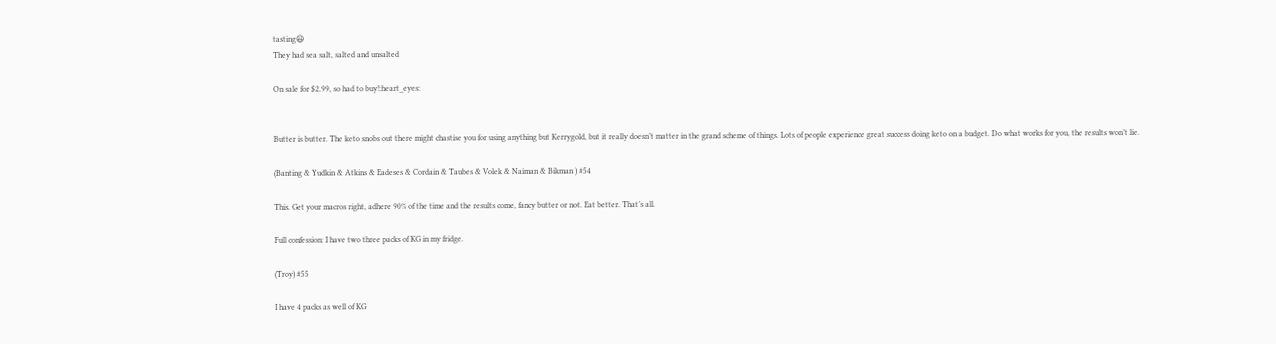tasting😃
They had sea salt, salted and unsalted

On sale for $2.99, so had to buy!:heart_eyes:


Butter is butter. The keto snobs out there might chastise you for using anything but Kerrygold, but it really doesn’t matter in the grand scheme of things. Lots of people experience great success doing keto on a budget. Do what works for you, the results won’t lie.

(Banting & Yudkin & Atkins & Eadeses & Cordain & Taubes & Volek & Naiman & Bikman ) #54

This. Get your macros right, adhere 90% of the time and the results come, fancy butter or not. Eat better. That’s all.

Full confession: I have two three packs of KG in my fridge.

(Troy) #55

I have 4 packs as well of KG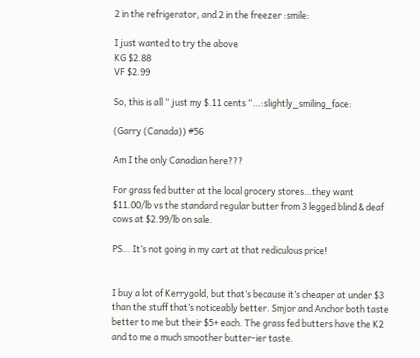2 in the refrigerator, and 2 in the freezer :smile:

I just wanted to try the above
KG $2.88
VF $2.99

So, this is all “ just my $.11 cents “…:slightly_smiling_face:

(Garry (Canada)) #56

Am I the only Canadian here???

For grass fed butter at the local grocery stores…they want $11.00/lb vs the standard regular butter from 3 legged blind & deaf cows at $2.99/lb on sale.

PS… It’s not going in my cart at that rediculous price!


I buy a lot of Kerrygold, but that’s because it’s cheaper at under $3 than the stuff that’s noticeably better. Smjor and Anchor both taste better to me but their $5+ each. The grass fed butters have the K2 and to me a much smoother butter-ier taste.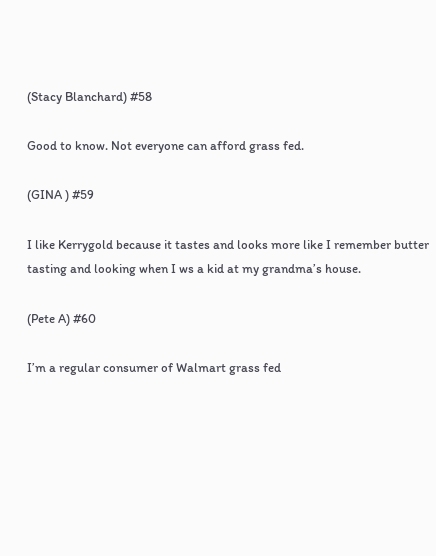(Stacy Blanchard) #58

Good to know. Not everyone can afford grass fed.

(GINA ) #59

I like Kerrygold because it tastes and looks more like I remember butter tasting and looking when I ws a kid at my grandma’s house.

(Pete A) #60

I’m a regular consumer of Walmart grass fed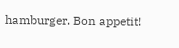hamburger. Bon appetit!